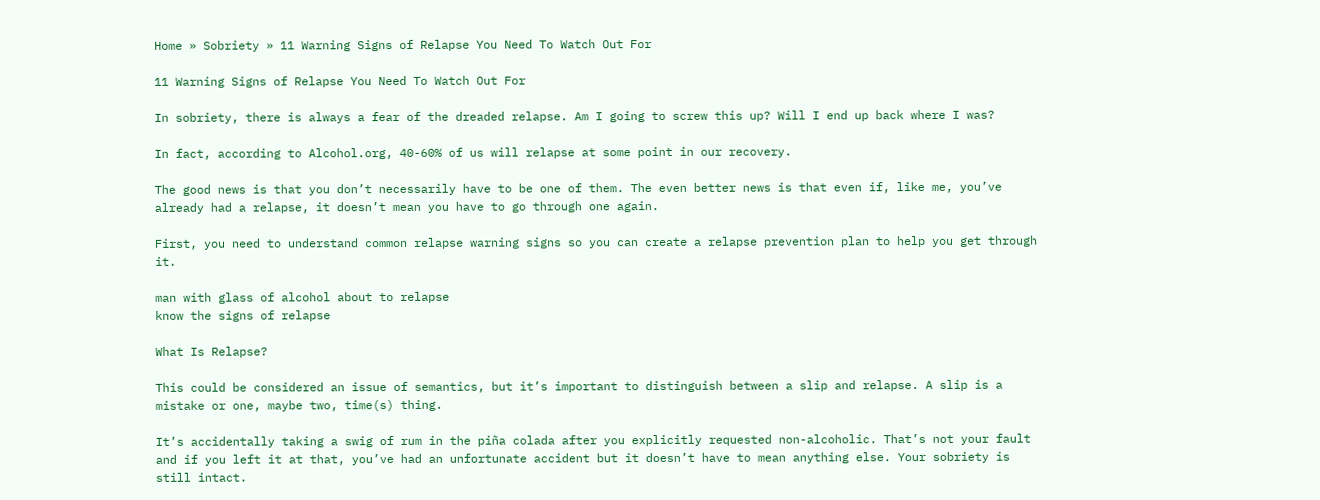Home » Sobriety » 11 Warning Signs of Relapse You Need To Watch Out For

11 Warning Signs of Relapse You Need To Watch Out For

In sobriety, there is always a fear of the dreaded relapse. Am I going to screw this up? Will I end up back where I was?

In fact, according to Alcohol.org, 40-60% of us will relapse at some point in our recovery.

The good news is that you don’t necessarily have to be one of them. The even better news is that even if, like me, you’ve already had a relapse, it doesn’t mean you have to go through one again.

First, you need to understand common relapse warning signs so you can create a relapse prevention plan to help you get through it.

man with glass of alcohol about to relapse
know the signs of relapse

What Is Relapse?

This could be considered an issue of semantics, but it’s important to distinguish between a slip and relapse. A slip is a mistake or one, maybe two, time(s) thing.

It’s accidentally taking a swig of rum in the piña colada after you explicitly requested non-alcoholic. That’s not your fault and if you left it at that, you’ve had an unfortunate accident but it doesn’t have to mean anything else. Your sobriety is still intact.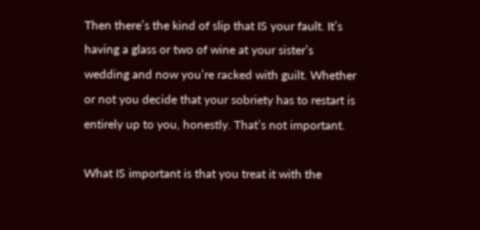Then there’s the kind of slip that IS your fault. It’s having a glass or two of wine at your sister’s wedding and now you’re racked with guilt. Whether or not you decide that your sobriety has to restart is entirely up to you, honestly. That’s not important.

What IS important is that you treat it with the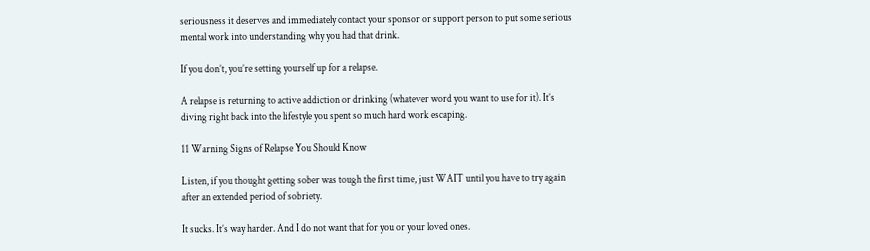seriousness it deserves and immediately contact your sponsor or support person to put some serious mental work into understanding why you had that drink.

If you don’t, you’re setting yourself up for a relapse.

A relapse is returning to active addiction or drinking (whatever word you want to use for it). It’s diving right back into the lifestyle you spent so much hard work escaping.

11 Warning Signs of Relapse You Should Know

Listen, if you thought getting sober was tough the first time, just WAIT until you have to try again after an extended period of sobriety.

It sucks. It’s way harder. And I do not want that for you or your loved ones.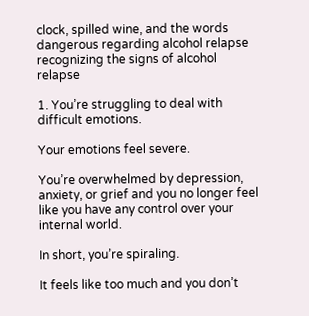clock, spilled wine, and the words dangerous regarding alcohol relapse
recognizing the signs of alcohol relapse

1. You’re struggling to deal with difficult emotions.

Your emotions feel severe.

You’re overwhelmed by depression, anxiety, or grief and you no longer feel like you have any control over your internal world.

In short, you’re spiraling.

It feels like too much and you don’t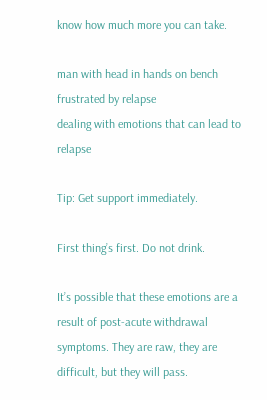know how much more you can take.

man with head in hands on bench frustrated by relapse
dealing with emotions that can lead to relapse

Tip: Get support immediately.

First thing’s first. Do not drink.

It’s possible that these emotions are a result of post-acute withdrawal symptoms. They are raw, they are difficult, but they will pass.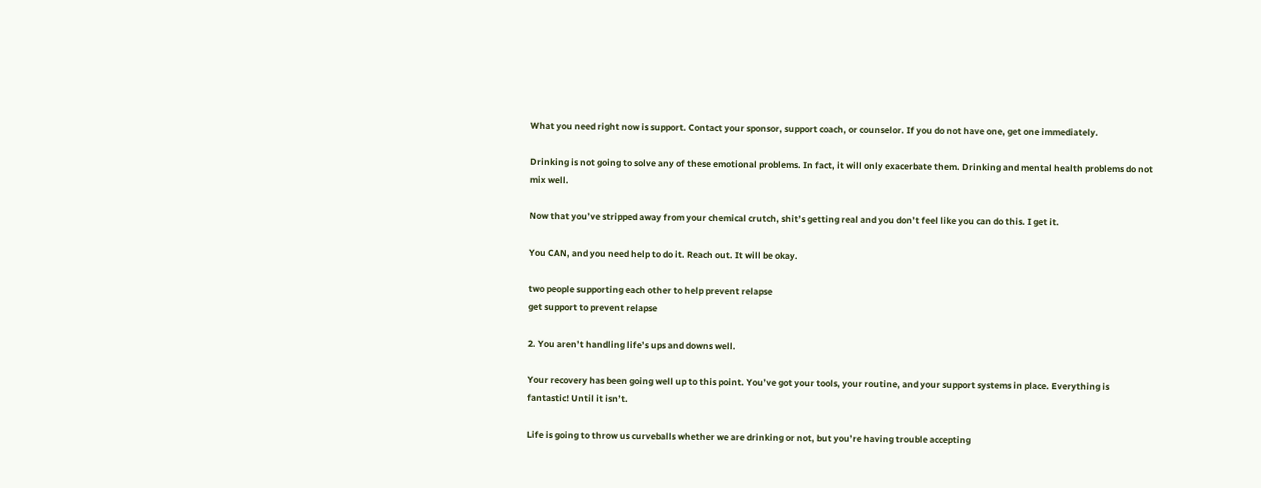What you need right now is support. Contact your sponsor, support coach, or counselor. If you do not have one, get one immediately.

Drinking is not going to solve any of these emotional problems. In fact, it will only exacerbate them. Drinking and mental health problems do not mix well.

Now that you’ve stripped away from your chemical crutch, shit’s getting real and you don’t feel like you can do this. I get it.

You CAN, and you need help to do it. Reach out. It will be okay.

two people supporting each other to help prevent relapse
get support to prevent relapse

2. You aren’t handling life’s ups and downs well.

Your recovery has been going well up to this point. You’ve got your tools, your routine, and your support systems in place. Everything is fantastic! Until it isn’t.

Life is going to throw us curveballs whether we are drinking or not, but you’re having trouble accepting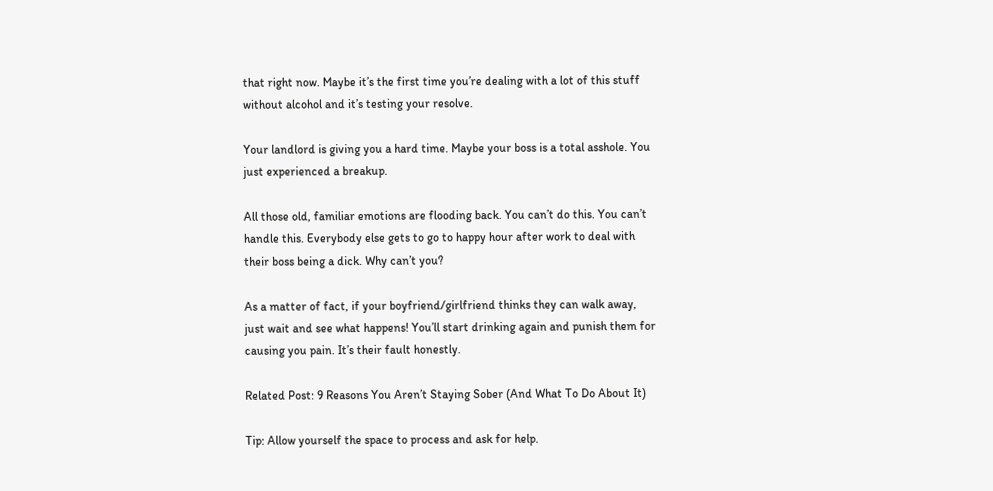that right now. Maybe it’s the first time you’re dealing with a lot of this stuff without alcohol and it’s testing your resolve.

Your landlord is giving you a hard time. Maybe your boss is a total asshole. You just experienced a breakup.

All those old, familiar emotions are flooding back. You can’t do this. You can’t handle this. Everybody else gets to go to happy hour after work to deal with their boss being a dick. Why can’t you?

As a matter of fact, if your boyfriend/girlfriend thinks they can walk away, just wait and see what happens! You’ll start drinking again and punish them for causing you pain. It’s their fault honestly.

Related Post: 9 Reasons You Aren’t Staying Sober (And What To Do About It)

Tip: Allow yourself the space to process and ask for help.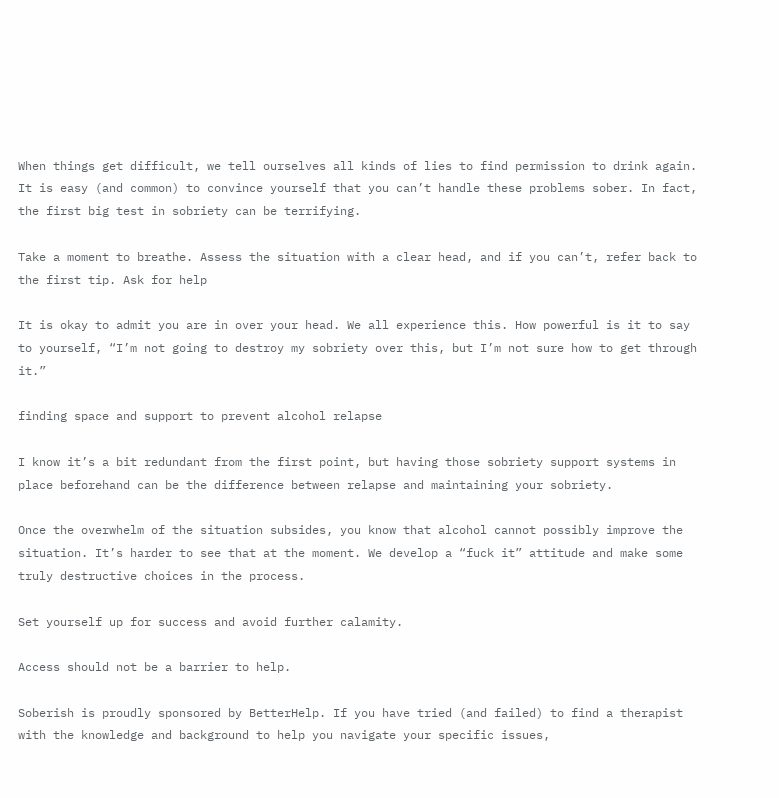When things get difficult, we tell ourselves all kinds of lies to find permission to drink again. It is easy (and common) to convince yourself that you can’t handle these problems sober. In fact, the first big test in sobriety can be terrifying.

Take a moment to breathe. Assess the situation with a clear head, and if you can’t, refer back to the first tip. Ask for help

It is okay to admit you are in over your head. We all experience this. How powerful is it to say to yourself, “I’m not going to destroy my sobriety over this, but I’m not sure how to get through it.”

finding space and support to prevent alcohol relapse

I know it’s a bit redundant from the first point, but having those sobriety support systems in place beforehand can be the difference between relapse and maintaining your sobriety.

Once the overwhelm of the situation subsides, you know that alcohol cannot possibly improve the situation. It’s harder to see that at the moment. We develop a “fuck it” attitude and make some truly destructive choices in the process.

Set yourself up for success and avoid further calamity.

Access should not be a barrier to help.

Soberish is proudly sponsored by BetterHelp. If you have tried (and failed) to find a therapist with the knowledge and background to help you navigate your specific issues,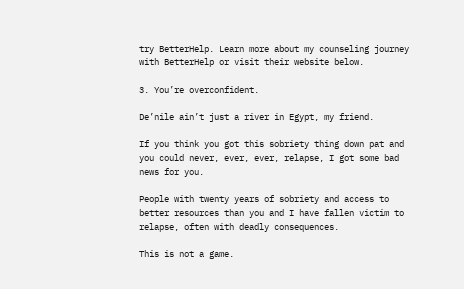try BetterHelp. Learn more about my counseling journey with BetterHelp or visit their website below.

3. You’re overconfident.

De’nile ain’t just a river in Egypt, my friend.

If you think you got this sobriety thing down pat and you could never, ever, ever, relapse, I got some bad news for you.

People with twenty years of sobriety and access to better resources than you and I have fallen victim to relapse, often with deadly consequences.

This is not a game.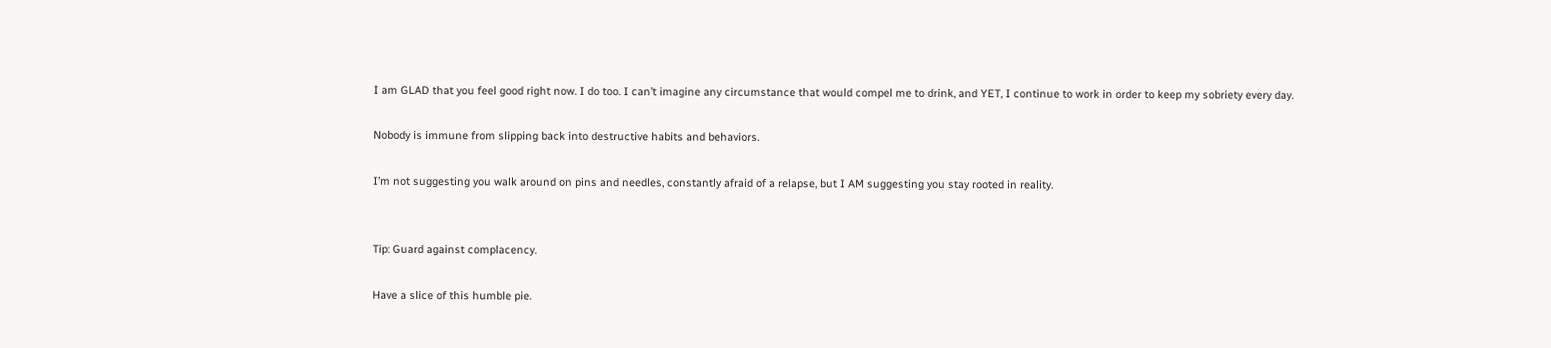I am GLAD that you feel good right now. I do too. I can’t imagine any circumstance that would compel me to drink, and YET, I continue to work in order to keep my sobriety every day.

Nobody is immune from slipping back into destructive habits and behaviors.

I’m not suggesting you walk around on pins and needles, constantly afraid of a relapse, but I AM suggesting you stay rooted in reality.


Tip: Guard against complacency.

Have a slice of this humble pie.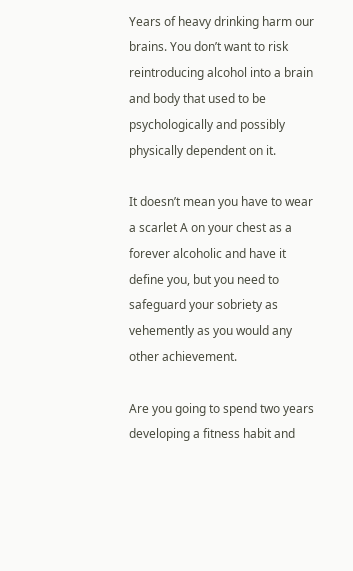Years of heavy drinking harm our brains. You don’t want to risk reintroducing alcohol into a brain and body that used to be psychologically and possibly physically dependent on it.

It doesn’t mean you have to wear a scarlet A on your chest as a forever alcoholic and have it define you, but you need to safeguard your sobriety as vehemently as you would any other achievement.

Are you going to spend two years developing a fitness habit and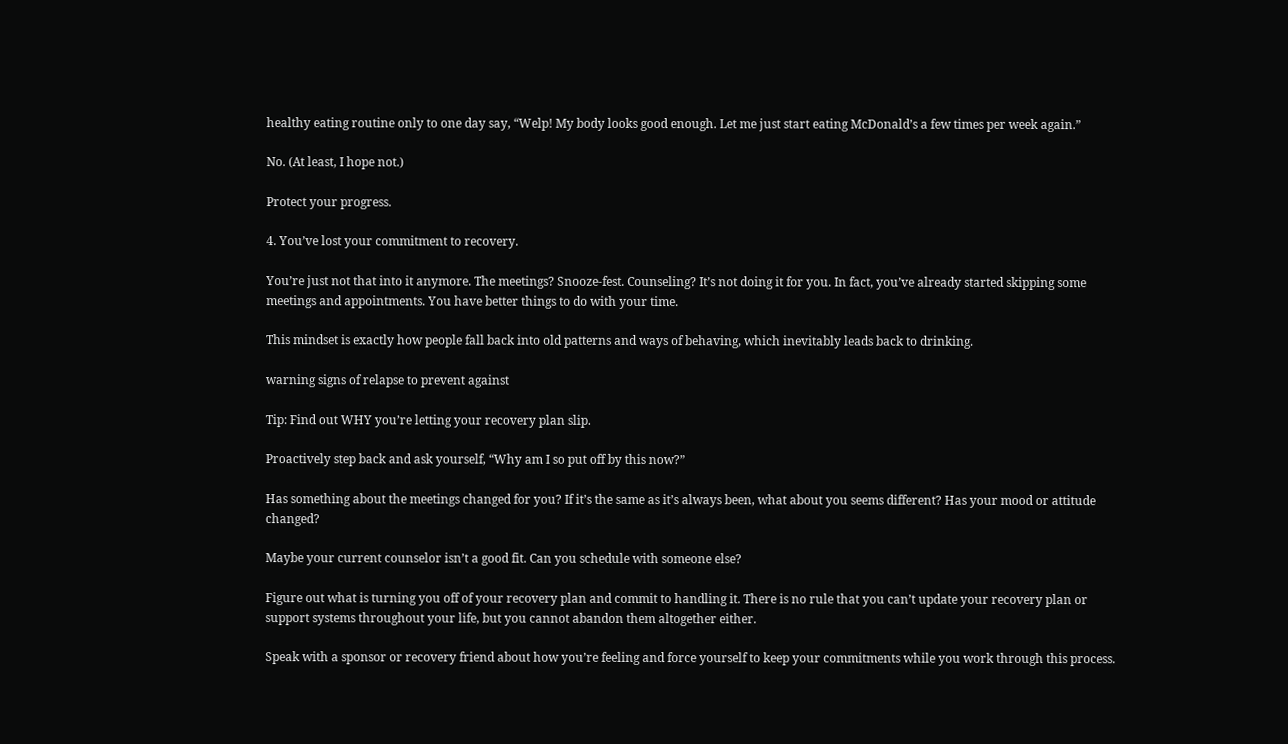healthy eating routine only to one day say, “Welp! My body looks good enough. Let me just start eating McDonald’s a few times per week again.”

No. (At least, I hope not.)

Protect your progress.

4. You’ve lost your commitment to recovery.

You’re just not that into it anymore. The meetings? Snooze-fest. Counseling? It’s not doing it for you. In fact, you’ve already started skipping some meetings and appointments. You have better things to do with your time.

This mindset is exactly how people fall back into old patterns and ways of behaving, which inevitably leads back to drinking.

warning signs of relapse to prevent against

Tip: Find out WHY you’re letting your recovery plan slip.

Proactively step back and ask yourself, “Why am I so put off by this now?”

Has something about the meetings changed for you? If it’s the same as it’s always been, what about you seems different? Has your mood or attitude changed?

Maybe your current counselor isn’t a good fit. Can you schedule with someone else?

Figure out what is turning you off of your recovery plan and commit to handling it. There is no rule that you can’t update your recovery plan or support systems throughout your life, but you cannot abandon them altogether either.

Speak with a sponsor or recovery friend about how you’re feeling and force yourself to keep your commitments while you work through this process.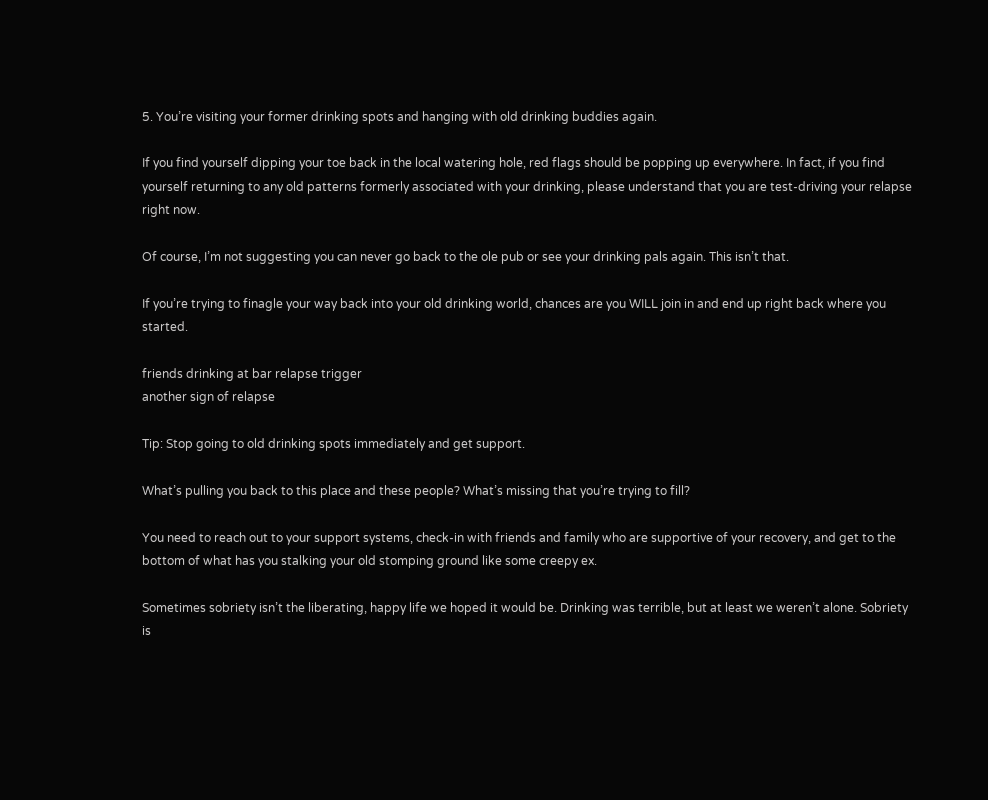5. You’re visiting your former drinking spots and hanging with old drinking buddies again.

If you find yourself dipping your toe back in the local watering hole, red flags should be popping up everywhere. In fact, if you find yourself returning to any old patterns formerly associated with your drinking, please understand that you are test-driving your relapse right now.

Of course, I’m not suggesting you can never go back to the ole pub or see your drinking pals again. This isn’t that.

If you’re trying to finagle your way back into your old drinking world, chances are you WILL join in and end up right back where you started.

friends drinking at bar relapse trigger
another sign of relapse

Tip: Stop going to old drinking spots immediately and get support.

What’s pulling you back to this place and these people? What’s missing that you’re trying to fill?

You need to reach out to your support systems, check-in with friends and family who are supportive of your recovery, and get to the bottom of what has you stalking your old stomping ground like some creepy ex.

Sometimes sobriety isn’t the liberating, happy life we hoped it would be. Drinking was terrible, but at least we weren’t alone. Sobriety is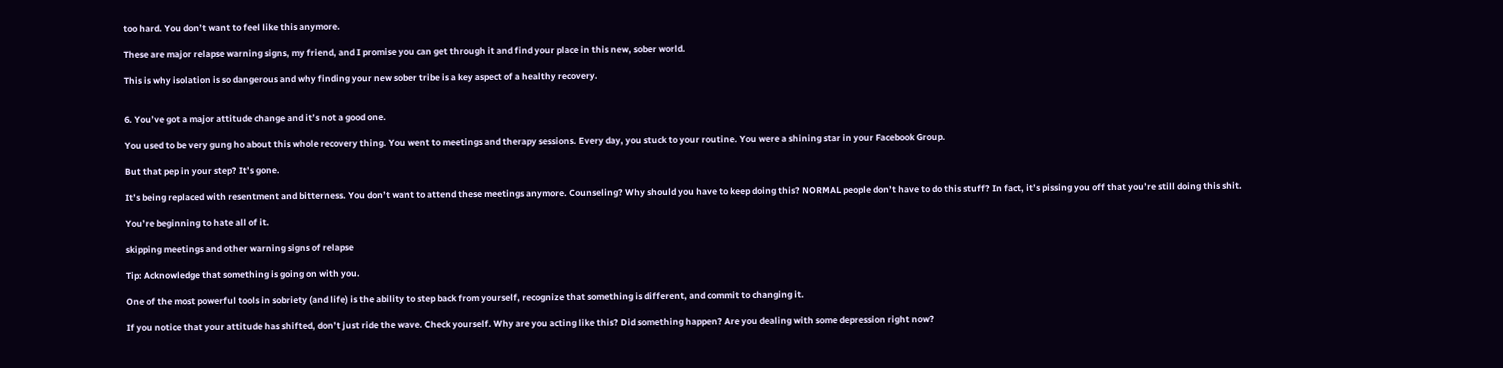too hard. You don’t want to feel like this anymore.

These are major relapse warning signs, my friend, and I promise you can get through it and find your place in this new, sober world.

This is why isolation is so dangerous and why finding your new sober tribe is a key aspect of a healthy recovery.


6. You’ve got a major attitude change and it’s not a good one.

You used to be very gung ho about this whole recovery thing. You went to meetings and therapy sessions. Every day, you stuck to your routine. You were a shining star in your Facebook Group.

But that pep in your step? It’s gone.

It’s being replaced with resentment and bitterness. You don’t want to attend these meetings anymore. Counseling? Why should you have to keep doing this? NORMAL people don’t have to do this stuff? In fact, it’s pissing you off that you’re still doing this shit.

You’re beginning to hate all of it.

skipping meetings and other warning signs of relapse

Tip: Acknowledge that something is going on with you.

One of the most powerful tools in sobriety (and life) is the ability to step back from yourself, recognize that something is different, and commit to changing it.

If you notice that your attitude has shifted, don’t just ride the wave. Check yourself. Why are you acting like this? Did something happen? Are you dealing with some depression right now?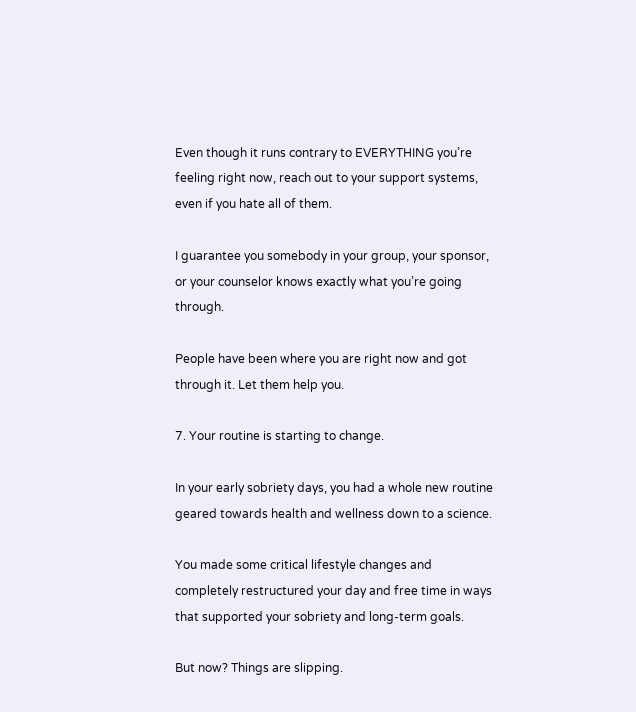Even though it runs contrary to EVERYTHING you’re feeling right now, reach out to your support systems, even if you hate all of them.

I guarantee you somebody in your group, your sponsor, or your counselor knows exactly what you’re going through.

People have been where you are right now and got through it. Let them help you.

7. Your routine is starting to change.

In your early sobriety days, you had a whole new routine geared towards health and wellness down to a science.

You made some critical lifestyle changes and completely restructured your day and free time in ways that supported your sobriety and long-term goals.

But now? Things are slipping.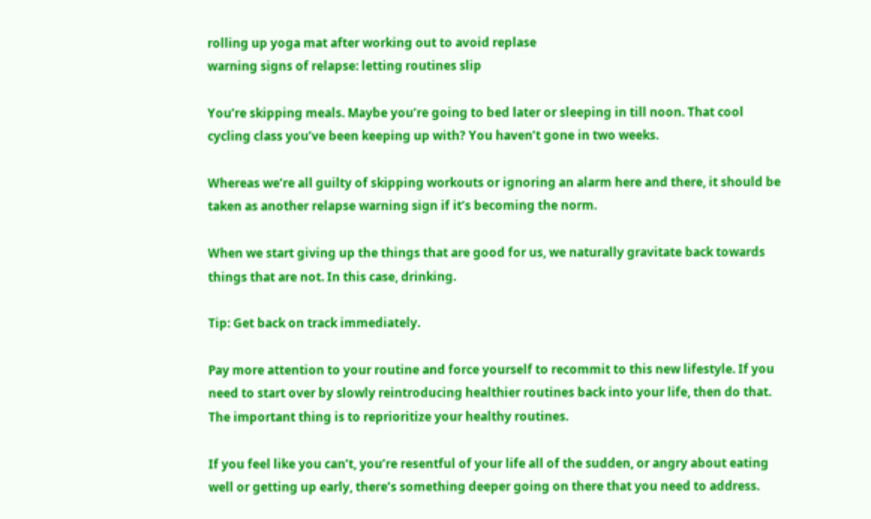rolling up yoga mat after working out to avoid replase
warning signs of relapse: letting routines slip

You’re skipping meals. Maybe you’re going to bed later or sleeping in till noon. That cool cycling class you’ve been keeping up with? You haven’t gone in two weeks.

Whereas we’re all guilty of skipping workouts or ignoring an alarm here and there, it should be taken as another relapse warning sign if it’s becoming the norm.

When we start giving up the things that are good for us, we naturally gravitate back towards things that are not. In this case, drinking.

Tip: Get back on track immediately.

Pay more attention to your routine and force yourself to recommit to this new lifestyle. If you need to start over by slowly reintroducing healthier routines back into your life, then do that. The important thing is to reprioritize your healthy routines.

If you feel like you can’t, you’re resentful of your life all of the sudden, or angry about eating well or getting up early, there’s something deeper going on there that you need to address.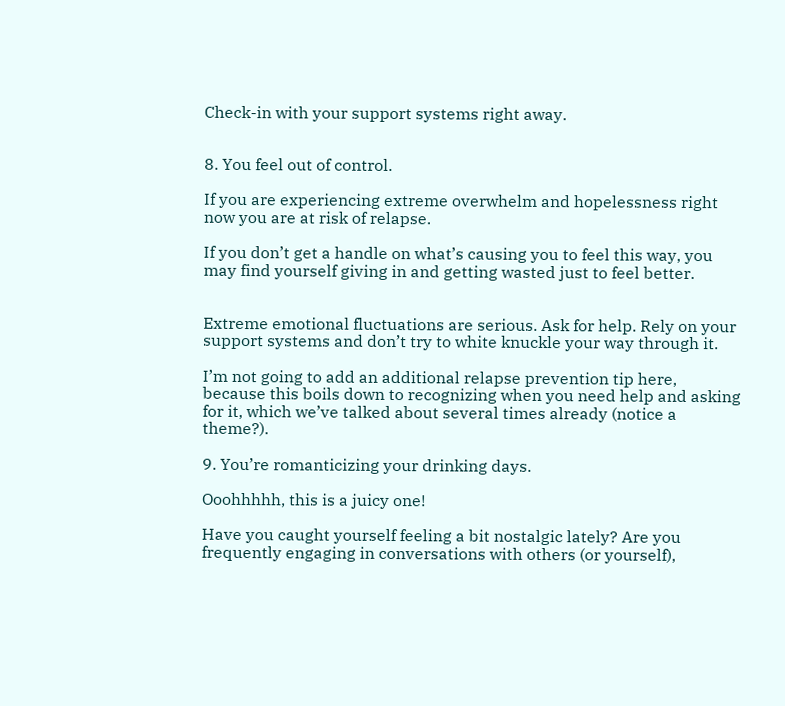Check-in with your support systems right away.


8. You feel out of control.

If you are experiencing extreme overwhelm and hopelessness right now you are at risk of relapse.

If you don’t get a handle on what’s causing you to feel this way, you may find yourself giving in and getting wasted just to feel better.


Extreme emotional fluctuations are serious. Ask for help. Rely on your support systems and don’t try to white knuckle your way through it.

I’m not going to add an additional relapse prevention tip here, because this boils down to recognizing when you need help and asking for it, which we’ve talked about several times already (notice a theme?).

9. You’re romanticizing your drinking days.

Ooohhhhh, this is a juicy one!

Have you caught yourself feeling a bit nostalgic lately? Are you frequently engaging in conversations with others (or yourself),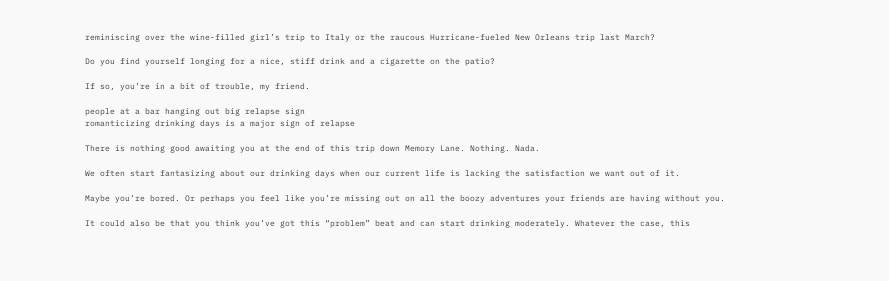reminiscing over the wine-filled girl’s trip to Italy or the raucous Hurricane-fueled New Orleans trip last March?

Do you find yourself longing for a nice, stiff drink and a cigarette on the patio?

If so, you’re in a bit of trouble, my friend.

people at a bar hanging out big relapse sign
romanticizing drinking days is a major sign of relapse

There is nothing good awaiting you at the end of this trip down Memory Lane. Nothing. Nada.

We often start fantasizing about our drinking days when our current life is lacking the satisfaction we want out of it.

Maybe you’re bored. Or perhaps you feel like you’re missing out on all the boozy adventures your friends are having without you.

It could also be that you think you’ve got this “problem” beat and can start drinking moderately. Whatever the case, this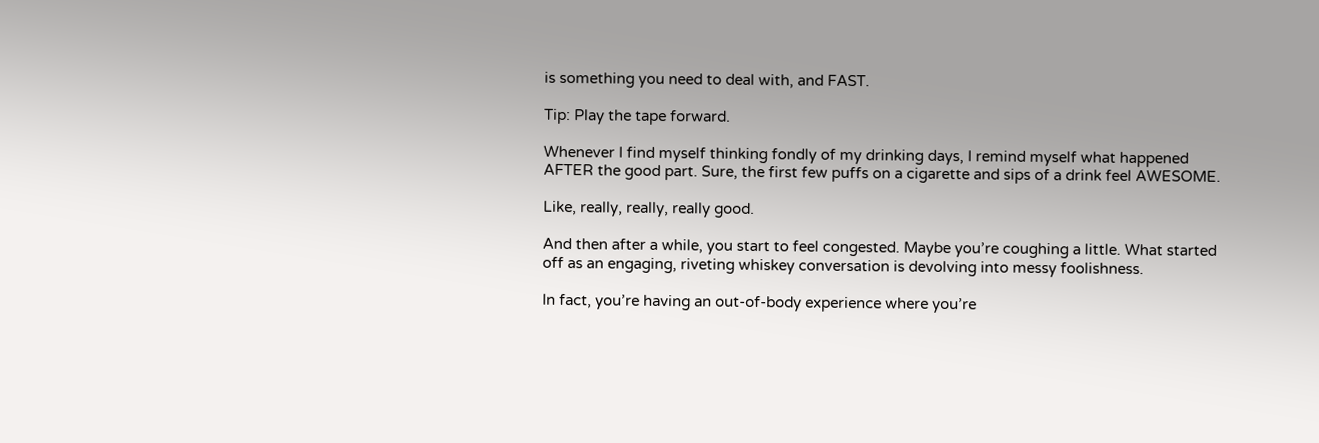is something you need to deal with, and FAST.

Tip: Play the tape forward.

Whenever I find myself thinking fondly of my drinking days, I remind myself what happened AFTER the good part. Sure, the first few puffs on a cigarette and sips of a drink feel AWESOME.

Like, really, really, really good.

And then after a while, you start to feel congested. Maybe you’re coughing a little. What started off as an engaging, riveting whiskey conversation is devolving into messy foolishness.

In fact, you’re having an out-of-body experience where you’re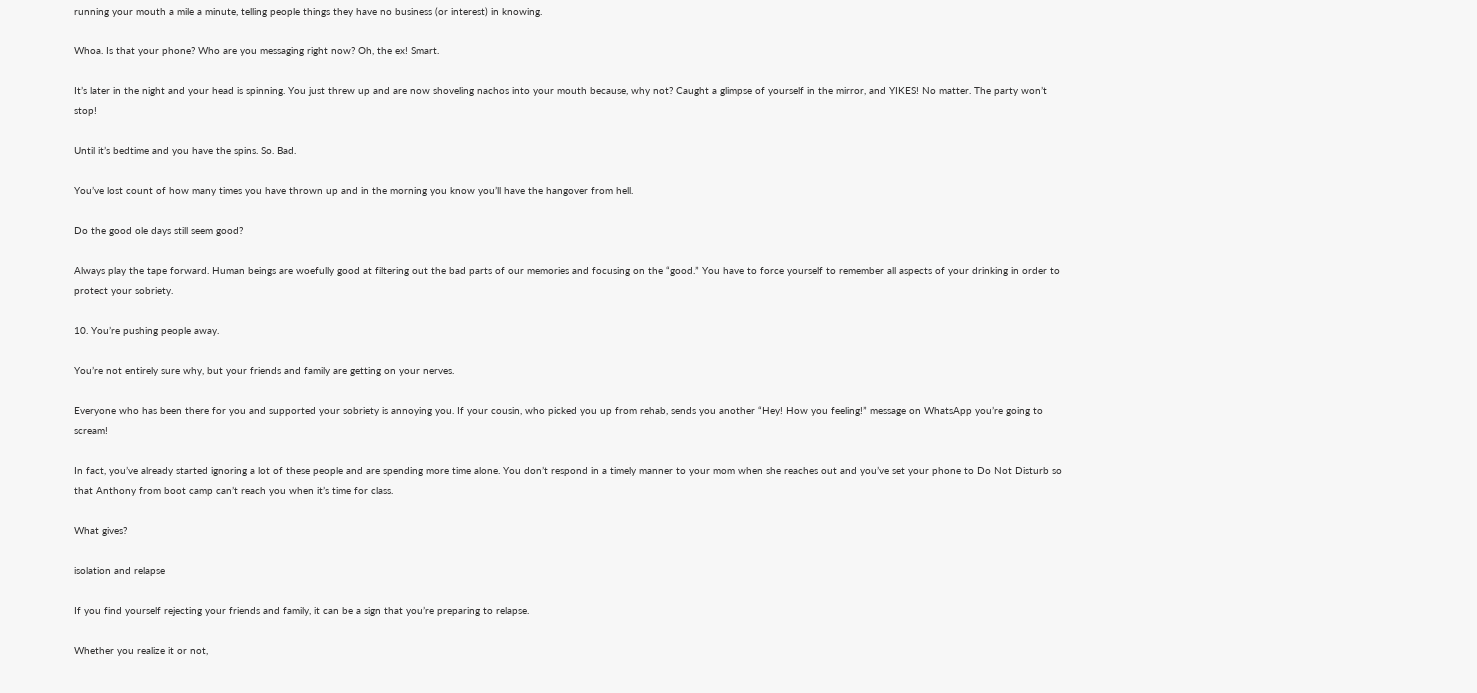running your mouth a mile a minute, telling people things they have no business (or interest) in knowing.

Whoa. Is that your phone? Who are you messaging right now? Oh, the ex! Smart.

It’s later in the night and your head is spinning. You just threw up and are now shoveling nachos into your mouth because, why not? Caught a glimpse of yourself in the mirror, and YIKES! No matter. The party won’t stop!

Until it’s bedtime and you have the spins. So. Bad.

You’ve lost count of how many times you have thrown up and in the morning you know you’ll have the hangover from hell.

Do the good ole days still seem good?

Always play the tape forward. Human beings are woefully good at filtering out the bad parts of our memories and focusing on the “good.” You have to force yourself to remember all aspects of your drinking in order to protect your sobriety.

10. You’re pushing people away.

You’re not entirely sure why, but your friends and family are getting on your nerves.

Everyone who has been there for you and supported your sobriety is annoying you. If your cousin, who picked you up from rehab, sends you another “Hey! How you feeling!” message on WhatsApp you’re going to scream!

In fact, you’ve already started ignoring a lot of these people and are spending more time alone. You don’t respond in a timely manner to your mom when she reaches out and you’ve set your phone to Do Not Disturb so that Anthony from boot camp can’t reach you when it’s time for class.

What gives?

isolation and relapse

If you find yourself rejecting your friends and family, it can be a sign that you’re preparing to relapse.

Whether you realize it or not,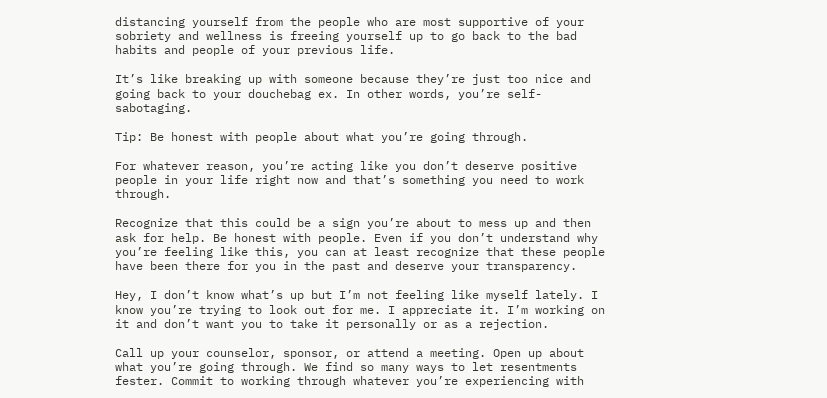distancing yourself from the people who are most supportive of your sobriety and wellness is freeing yourself up to go back to the bad habits and people of your previous life.

It’s like breaking up with someone because they’re just too nice and going back to your douchebag ex. In other words, you’re self-sabotaging.

Tip: Be honest with people about what you’re going through.

For whatever reason, you’re acting like you don’t deserve positive people in your life right now and that’s something you need to work through.

Recognize that this could be a sign you’re about to mess up and then ask for help. Be honest with people. Even if you don’t understand why you’re feeling like this, you can at least recognize that these people have been there for you in the past and deserve your transparency.

Hey, I don’t know what’s up but I’m not feeling like myself lately. I know you’re trying to look out for me. I appreciate it. I’m working on it and don’t want you to take it personally or as a rejection.

Call up your counselor, sponsor, or attend a meeting. Open up about what you’re going through. We find so many ways to let resentments fester. Commit to working through whatever you’re experiencing with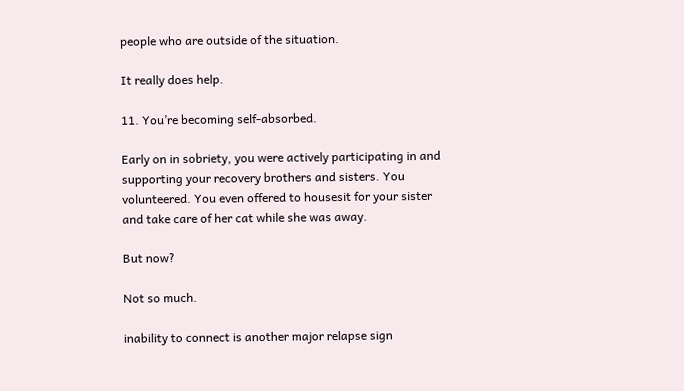people who are outside of the situation.

It really does help.

11. You’re becoming self-absorbed.

Early on in sobriety, you were actively participating in and supporting your recovery brothers and sisters. You volunteered. You even offered to housesit for your sister and take care of her cat while she was away.

But now?

Not so much.

inability to connect is another major relapse sign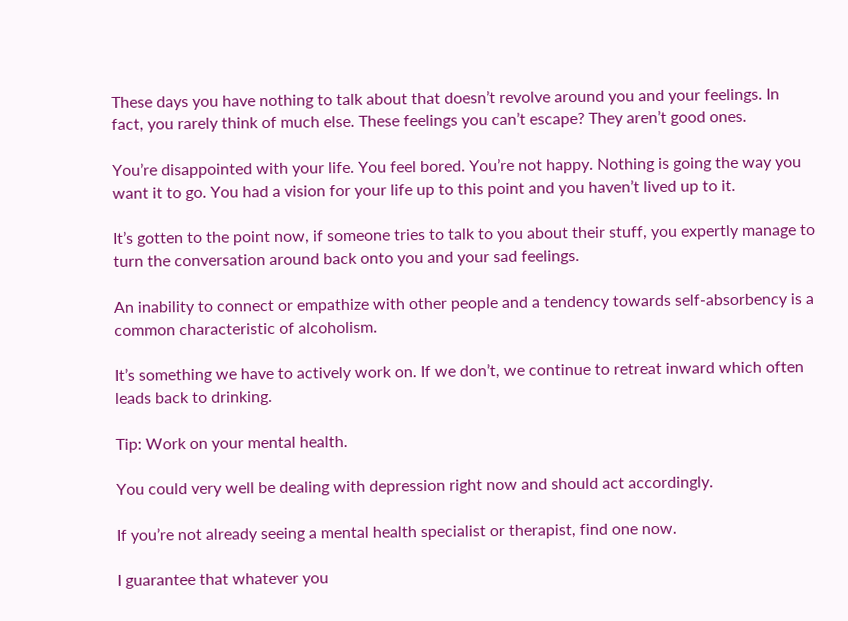These days you have nothing to talk about that doesn’t revolve around you and your feelings. In fact, you rarely think of much else. These feelings you can’t escape? They aren’t good ones.

You’re disappointed with your life. You feel bored. You’re not happy. Nothing is going the way you want it to go. You had a vision for your life up to this point and you haven’t lived up to it.

It’s gotten to the point now, if someone tries to talk to you about their stuff, you expertly manage to turn the conversation around back onto you and your sad feelings.

An inability to connect or empathize with other people and a tendency towards self-absorbency is a common characteristic of alcoholism.

It’s something we have to actively work on. If we don’t, we continue to retreat inward which often leads back to drinking.

Tip: Work on your mental health.

You could very well be dealing with depression right now and should act accordingly.

If you’re not already seeing a mental health specialist or therapist, find one now.

I guarantee that whatever you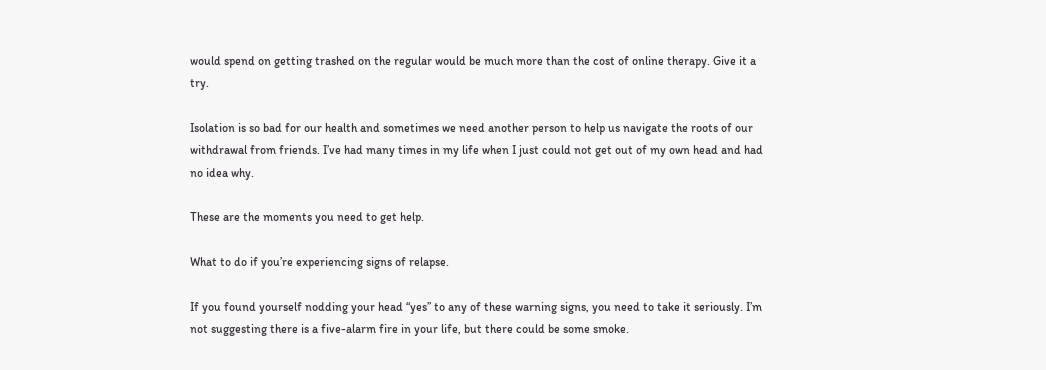would spend on getting trashed on the regular would be much more than the cost of online therapy. Give it a try.

Isolation is so bad for our health and sometimes we need another person to help us navigate the roots of our withdrawal from friends. I’ve had many times in my life when I just could not get out of my own head and had no idea why.

These are the moments you need to get help.

What to do if you’re experiencing signs of relapse.

If you found yourself nodding your head “yes” to any of these warning signs, you need to take it seriously. I’m not suggesting there is a five-alarm fire in your life, but there could be some smoke.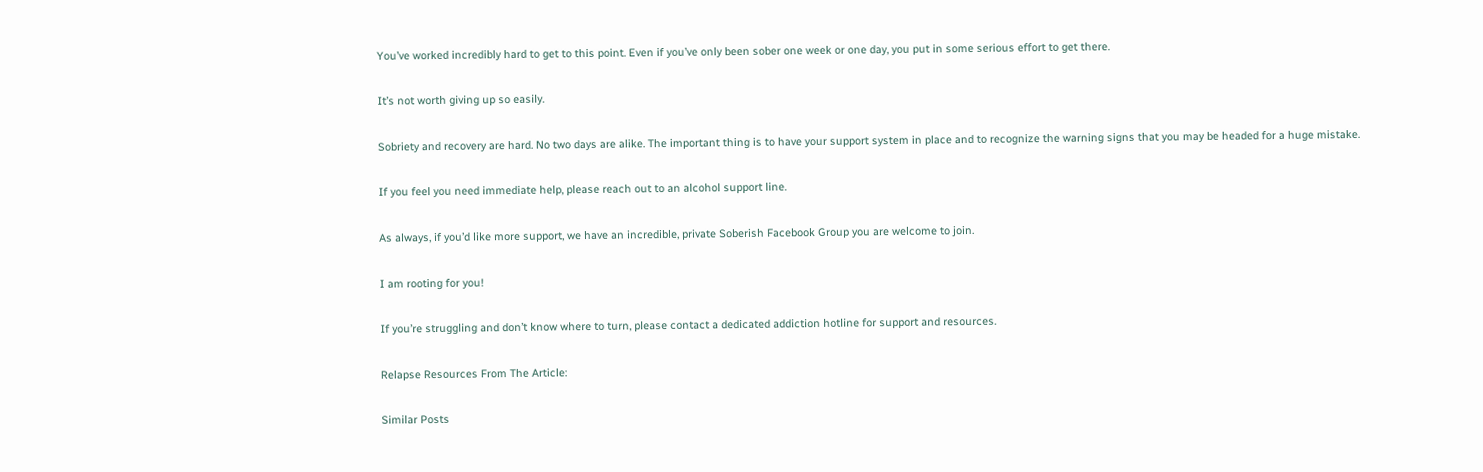You’ve worked incredibly hard to get to this point. Even if you’ve only been sober one week or one day, you put in some serious effort to get there.

It’s not worth giving up so easily.

Sobriety and recovery are hard. No two days are alike. The important thing is to have your support system in place and to recognize the warning signs that you may be headed for a huge mistake.

If you feel you need immediate help, please reach out to an alcohol support line.

As always, if you’d like more support, we have an incredible, private Soberish Facebook Group you are welcome to join.

I am rooting for you!

If you’re struggling and don’t know where to turn, please contact a dedicated addiction hotline for support and resources.

Relapse Resources From The Article:

Similar Posts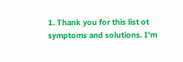1. Thank you for this list ot symptoms and solutions. I’m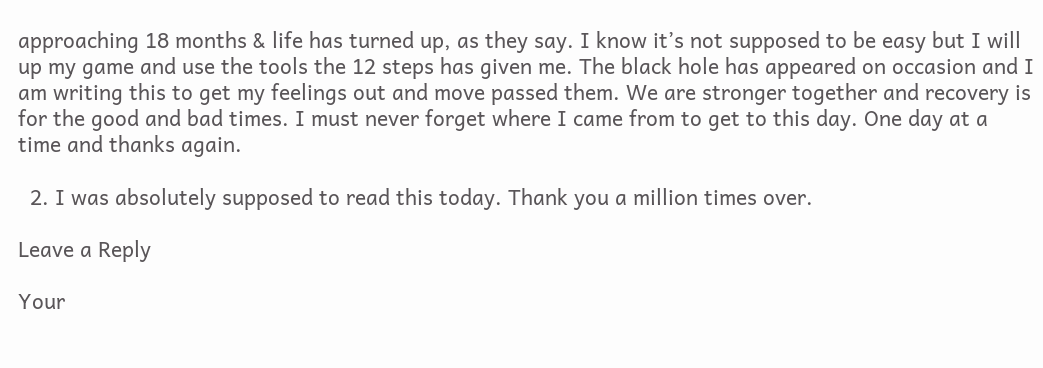approaching 18 months & life has turned up, as they say. I know it’s not supposed to be easy but I will up my game and use the tools the 12 steps has given me. The black hole has appeared on occasion and I am writing this to get my feelings out and move passed them. We are stronger together and recovery is for the good and bad times. I must never forget where I came from to get to this day. One day at a time and thanks again.

  2. I was absolutely supposed to read this today. Thank you a million times over.

Leave a Reply

Your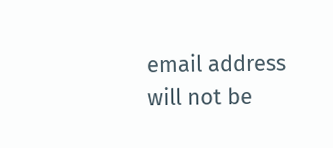email address will not be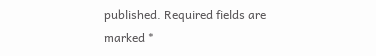published. Required fields are marked *